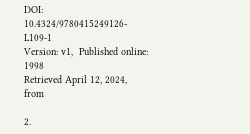DOI: 10.4324/9780415249126-L109-1
Version: v1,  Published online: 1998
Retrieved April 12, 2024, from

2.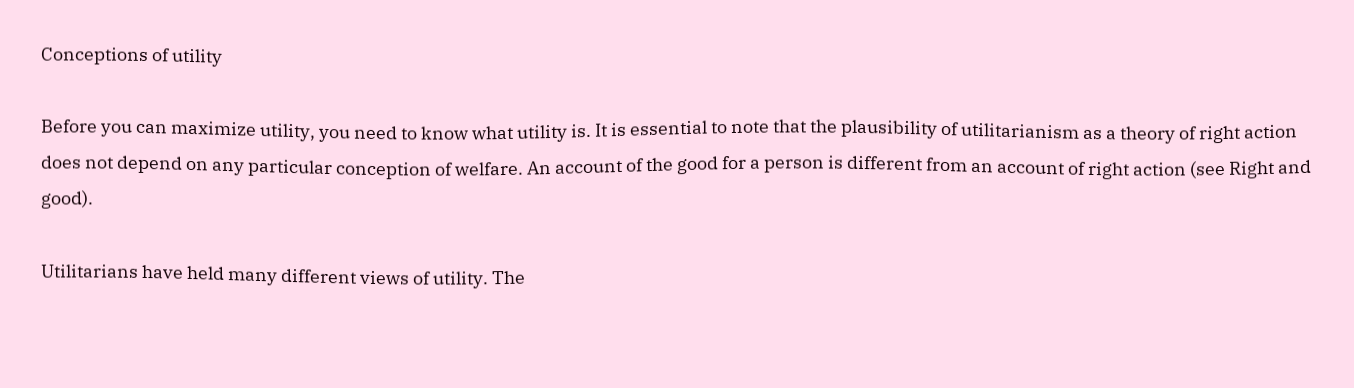Conceptions of utility

Before you can maximize utility, you need to know what utility is. It is essential to note that the plausibility of utilitarianism as a theory of right action does not depend on any particular conception of welfare. An account of the good for a person is different from an account of right action (see Right and good).

Utilitarians have held many different views of utility. The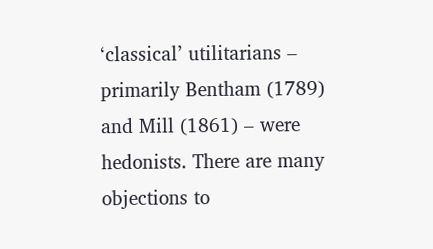‘classical’ utilitarians – primarily Bentham (1789) and Mill (1861) – were hedonists. There are many objections to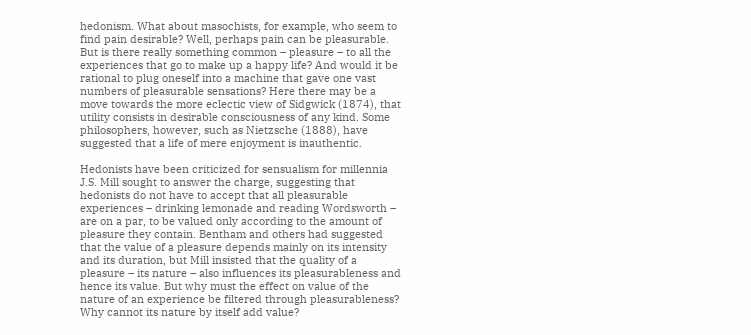hedonism. What about masochists, for example, who seem to find pain desirable? Well, perhaps pain can be pleasurable. But is there really something common – pleasure – to all the experiences that go to make up a happy life? And would it be rational to plug oneself into a machine that gave one vast numbers of pleasurable sensations? Here there may be a move towards the more eclectic view of Sidgwick (1874), that utility consists in desirable consciousness of any kind. Some philosophers, however, such as Nietzsche (1888), have suggested that a life of mere enjoyment is inauthentic.

Hedonists have been criticized for sensualism for millennia J.S. Mill sought to answer the charge, suggesting that hedonists do not have to accept that all pleasurable experiences – drinking lemonade and reading Wordsworth – are on a par, to be valued only according to the amount of pleasure they contain. Bentham and others had suggested that the value of a pleasure depends mainly on its intensity and its duration, but Mill insisted that the quality of a pleasure – its nature – also influences its pleasurableness and hence its value. But why must the effect on value of the nature of an experience be filtered through pleasurableness? Why cannot its nature by itself add value?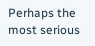Perhaps the most serious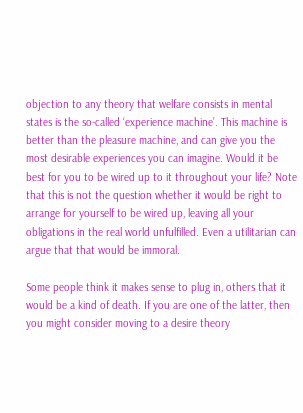objection to any theory that welfare consists in mental states is the so-called ‘experience machine’. This machine is better than the pleasure machine, and can give you the most desirable experiences you can imagine. Would it be best for you to be wired up to it throughout your life? Note that this is not the question whether it would be right to arrange for yourself to be wired up, leaving all your obligations in the real world unfulfilled. Even a utilitarian can argue that that would be immoral.

Some people think it makes sense to plug in, others that it would be a kind of death. If you are one of the latter, then you might consider moving to a desire theory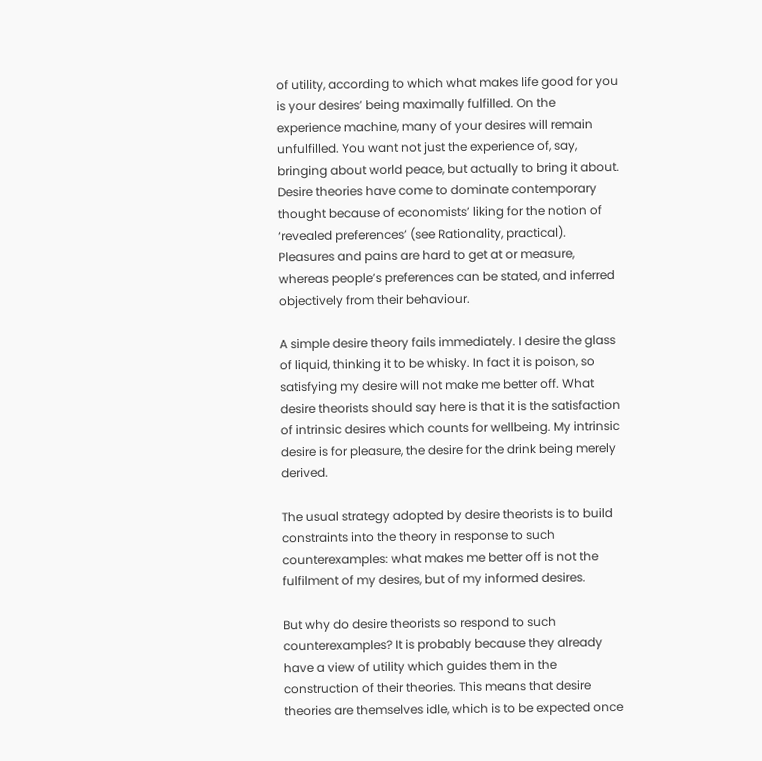of utility, according to which what makes life good for you is your desires’ being maximally fulfilled. On the experience machine, many of your desires will remain unfulfilled. You want not just the experience of, say, bringing about world peace, but actually to bring it about. Desire theories have come to dominate contemporary thought because of economists’ liking for the notion of ‘revealed preferences’ (see Rationality, practical). Pleasures and pains are hard to get at or measure, whereas people’s preferences can be stated, and inferred objectively from their behaviour.

A simple desire theory fails immediately. I desire the glass of liquid, thinking it to be whisky. In fact it is poison, so satisfying my desire will not make me better off. What desire theorists should say here is that it is the satisfaction of intrinsic desires which counts for wellbeing. My intrinsic desire is for pleasure, the desire for the drink being merely derived.

The usual strategy adopted by desire theorists is to build constraints into the theory in response to such counterexamples: what makes me better off is not the fulfilment of my desires, but of my informed desires.

But why do desire theorists so respond to such counterexamples? It is probably because they already have a view of utility which guides them in the construction of their theories. This means that desire theories are themselves idle, which is to be expected once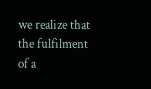we realize that the fulfilment of a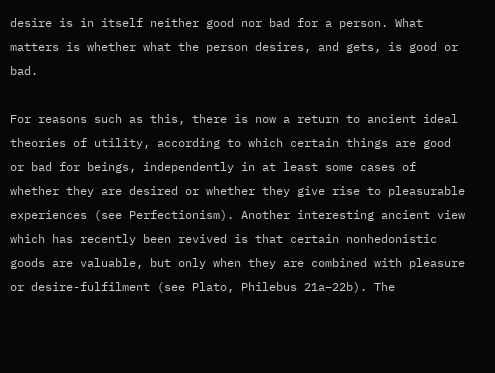desire is in itself neither good nor bad for a person. What matters is whether what the person desires, and gets, is good or bad.

For reasons such as this, there is now a return to ancient ideal theories of utility, according to which certain things are good or bad for beings, independently in at least some cases of whether they are desired or whether they give rise to pleasurable experiences (see Perfectionism). Another interesting ancient view which has recently been revived is that certain nonhedonistic goods are valuable, but only when they are combined with pleasure or desire-fulfilment (see Plato, Philebus 21a–22b). The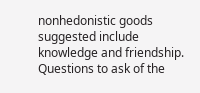nonhedonistic goods suggested include knowledge and friendship. Questions to ask of the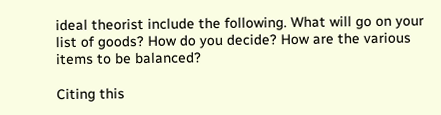ideal theorist include the following. What will go on your list of goods? How do you decide? How are the various items to be balanced?

Citing this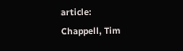article:
Chappell, Tim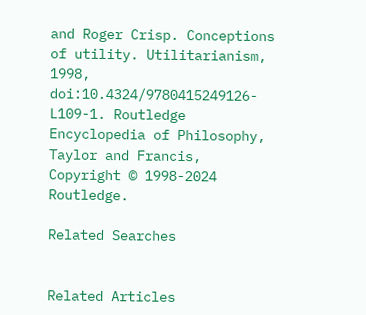and Roger Crisp. Conceptions of utility. Utilitarianism, 1998, doi:10.4324/9780415249126-L109-1. Routledge Encyclopedia of Philosophy, Taylor and Francis,
Copyright © 1998-2024 Routledge.

Related Searches


Related Articles